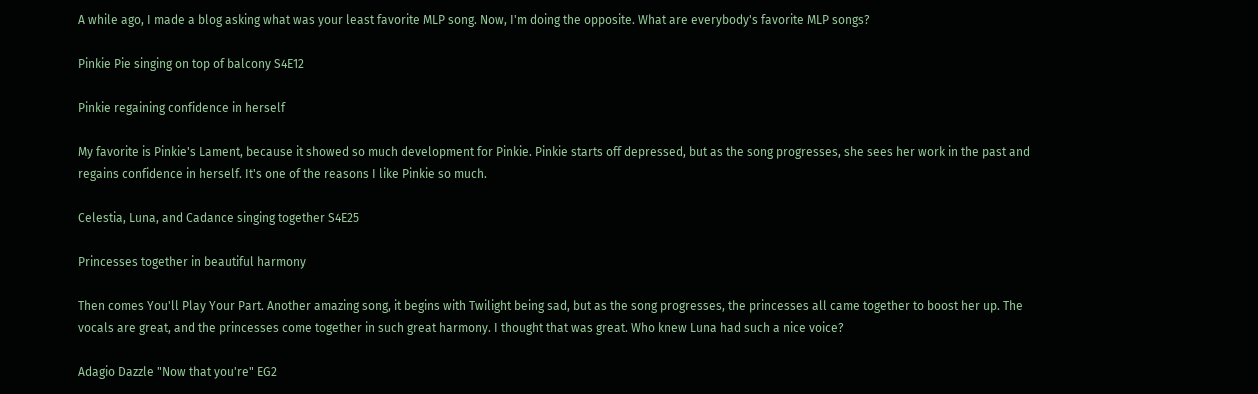A while ago, I made a blog asking what was your least favorite MLP song. Now, I'm doing the opposite. What are everybody's favorite MLP songs?

Pinkie Pie singing on top of balcony S4E12

Pinkie regaining confidence in herself

My favorite is Pinkie's Lament, because it showed so much development for Pinkie. Pinkie starts off depressed, but as the song progresses, she sees her work in the past and regains confidence in herself. It's one of the reasons I like Pinkie so much.

Celestia, Luna, and Cadance singing together S4E25

Princesses together in beautiful harmony

Then comes You'll Play Your Part. Another amazing song, it begins with Twilight being sad, but as the song progresses, the princesses all came together to boost her up. The vocals are great, and the princesses come together in such great harmony. I thought that was great. Who knew Luna had such a nice voice?

Adagio Dazzle "Now that you're" EG2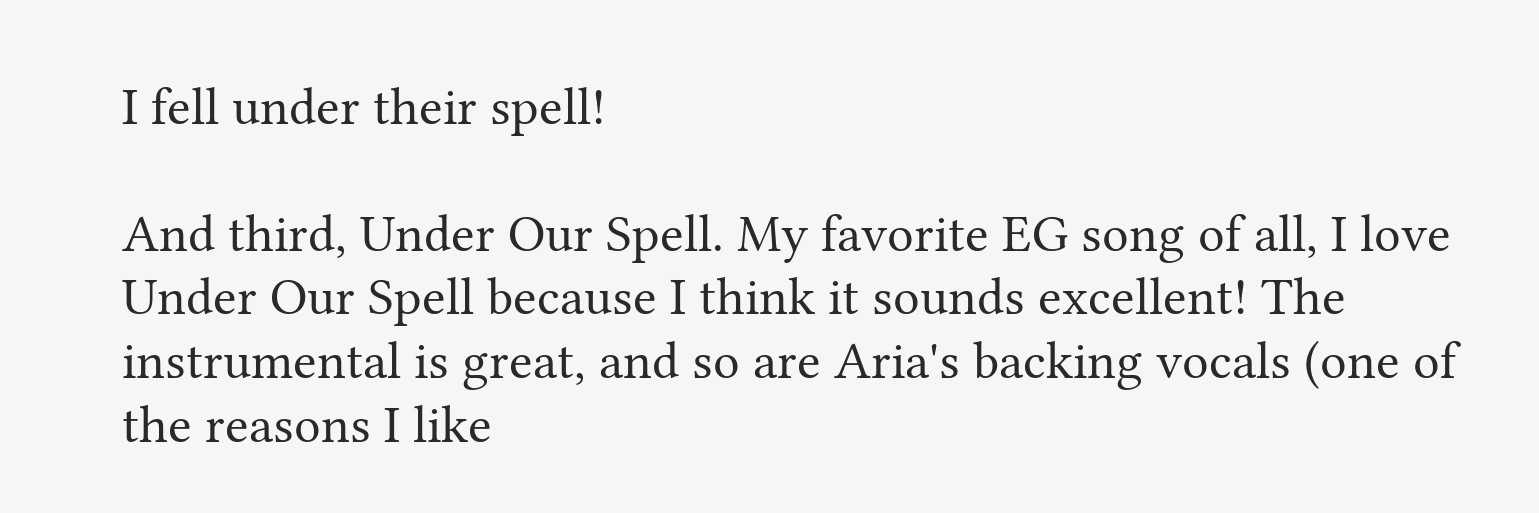I fell under their spell!

And third, Under Our Spell. My favorite EG song of all, I love Under Our Spell because I think it sounds excellent! The instrumental is great, and so are Aria's backing vocals (one of the reasons I like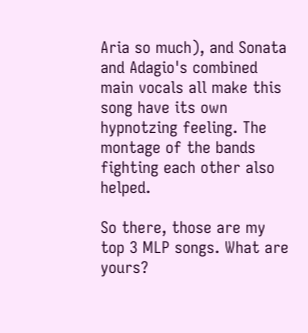Aria so much), and Sonata and Adagio's combined main vocals all make this song have its own hypnotzing feeling. The montage of the bands fighting each other also helped.

So there, those are my top 3 MLP songs. What are yours?